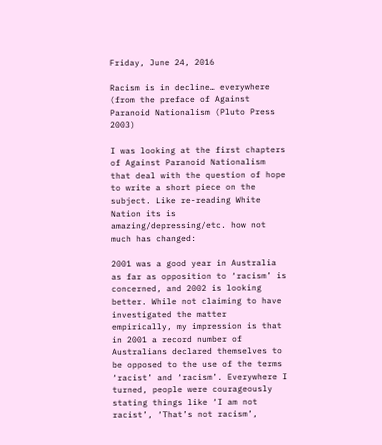Friday, June 24, 2016

Racism is in decline… everywhere (from the preface of Against Paranoid Nationalism (Pluto Press 2003)

I was looking at the first chapters of Against Paranoid Nationalism that deal with the question of hope to write a short piece on the subject. Like re-reading White Nation its is amazing/depressing/etc. how not much has changed:

2001 was a good year in Australia as far as opposition to ‘racism’ is concerned, and 2002 is looking better. While not claiming to have investigated the matter empirically, my impression is that in 2001 a record number of Australians declared themselves to be opposed to the use of the terms ‘racist’ and ‘racism’. Everywhere I turned, people were courageously stating things like ‘I am not racist’, ‘That’s not racism’,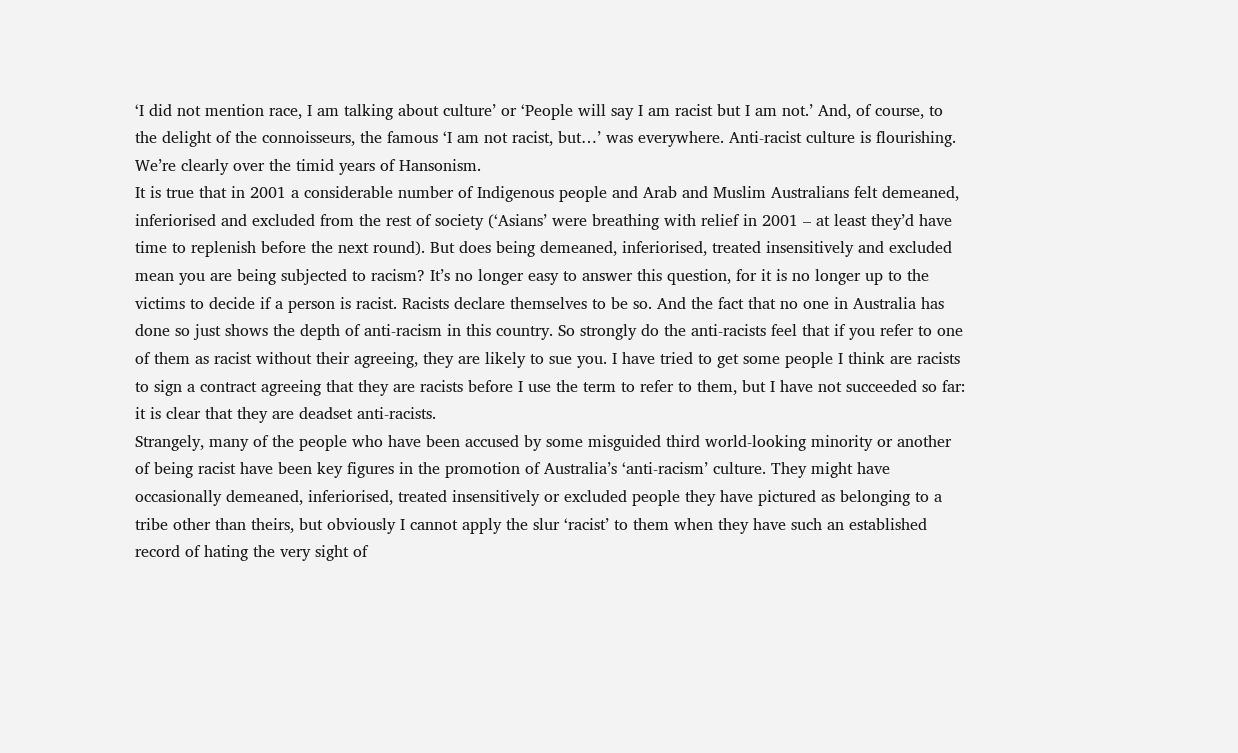‘I did not mention race, I am talking about culture’ or ‘People will say I am racist but I am not.’ And, of course, to the delight of the connoisseurs, the famous ‘I am not racist, but…’ was everywhere. Anti-racist culture is flourishing. We’re clearly over the timid years of Hansonism.
It is true that in 2001 a considerable number of Indigenous people and Arab and Muslim Australians felt demeaned, inferiorised and excluded from the rest of society (‘Asians’ were breathing with relief in 2001 – at least they’d have time to replenish before the next round). But does being demeaned, inferiorised, treated insensitively and excluded mean you are being subjected to racism? It’s no longer easy to answer this question, for it is no longer up to the victims to decide if a person is racist. Racists declare themselves to be so. And the fact that no one in Australia has done so just shows the depth of anti-racism in this country. So strongly do the anti-racists feel that if you refer to one of them as racist without their agreeing, they are likely to sue you. I have tried to get some people I think are racists to sign a contract agreeing that they are racists before I use the term to refer to them, but I have not succeeded so far: it is clear that they are deadset anti-racists.
Strangely, many of the people who have been accused by some misguided third world-looking minority or another of being racist have been key figures in the promotion of Australia’s ‘anti-racism’ culture. They might have occasionally demeaned, inferiorised, treated insensitively or excluded people they have pictured as belonging to a tribe other than theirs, but obviously I cannot apply the slur ‘racist’ to them when they have such an established record of hating the very sight of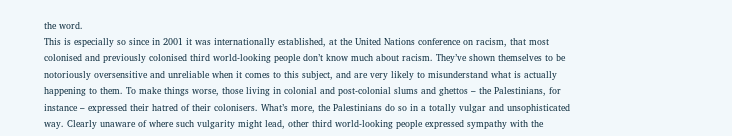the word.
This is especially so since in 2001 it was internationally established, at the United Nations conference on racism, that most colonised and previously colonised third world-looking people don’t know much about racism. They’ve shown themselves to be notoriously oversensitive and unreliable when it comes to this subject, and are very likely to misunderstand what is actually happening to them. To make things worse, those living in colonial and post-colonial slums and ghettos – the Palestinians, for instance – expressed their hatred of their colonisers. What’s more, the Palestinians do so in a totally vulgar and unsophisticated way. Clearly unaware of where such vulgarity might lead, other third world-looking people expressed sympathy with the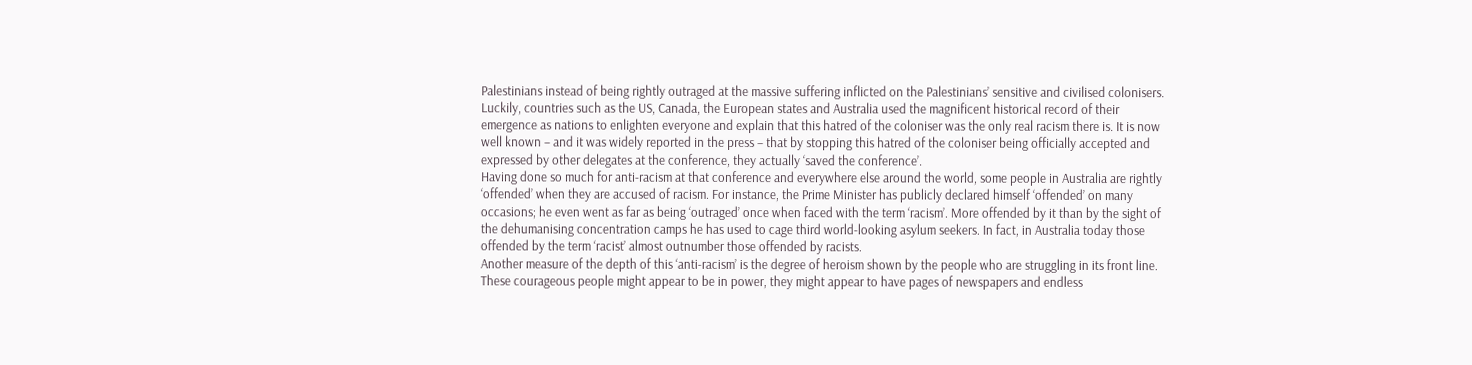Palestinians instead of being rightly outraged at the massive suffering inflicted on the Palestinians’ sensitive and civilised colonisers.
Luckily, countries such as the US, Canada, the European states and Australia used the magnificent historical record of their emergence as nations to enlighten everyone and explain that this hatred of the coloniser was the only real racism there is. It is now well known – and it was widely reported in the press – that by stopping this hatred of the coloniser being officially accepted and expressed by other delegates at the conference, they actually ‘saved the conference’.
Having done so much for anti-racism at that conference and everywhere else around the world, some people in Australia are rightly ‘offended’ when they are accused of racism. For instance, the Prime Minister has publicly declared himself ‘offended’ on many occasions; he even went as far as being ‘outraged’ once when faced with the term ‘racism’. More offended by it than by the sight of the dehumanising concentration camps he has used to cage third world-looking asylum seekers. In fact, in Australia today those offended by the term ‘racist’ almost outnumber those offended by racists.
Another measure of the depth of this ‘anti-racism’ is the degree of heroism shown by the people who are struggling in its front line. These courageous people might appear to be in power, they might appear to have pages of newspapers and endless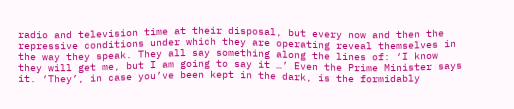radio and television time at their disposal, but every now and then the repressive conditions under which they are operating reveal themselves in the way they speak. They all say something along the lines of: ‘I know they will get me, but I am going to say it …’ Even the Prime Minister says it. ‘They’, in case you’ve been kept in the dark, is the formidably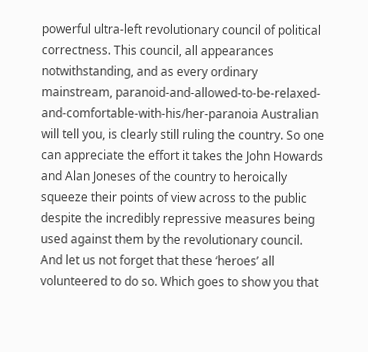powerful ultra-left revolutionary council of political correctness. This council, all appearances notwithstanding, and as every ordinary mainstream, paranoid-and-allowed-to-be-relaxed-and-comfortable-with-his/her-paranoia Australian will tell you, is clearly still ruling the country. So one can appreciate the effort it takes the John Howards and Alan Joneses of the country to heroically squeeze their points of view across to the public despite the incredibly repressive measures being used against them by the revolutionary council. And let us not forget that these ‘heroes’ all volunteered to do so. Which goes to show you that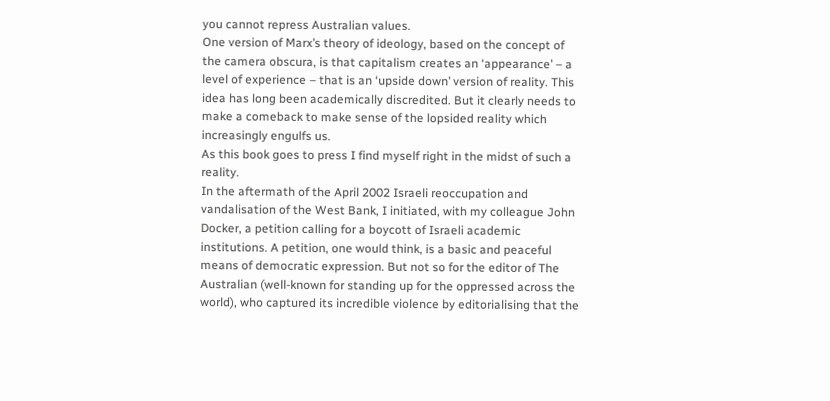you cannot repress Australian values.
One version of Marx’s theory of ideology, based on the concept of the camera obscura, is that capitalism creates an ‘appearance’ – a level of experience – that is an ‘upside down’ version of reality. This idea has long been academically discredited. But it clearly needs to make a comeback to make sense of the lopsided reality which increasingly engulfs us.
As this book goes to press I find myself right in the midst of such a reality.
In the aftermath of the April 2002 Israeli reoccupation and vandalisation of the West Bank, I initiated, with my colleague John Docker, a petition calling for a boycott of Israeli academic institutions. A petition, one would think, is a basic and peaceful means of democratic expression. But not so for the editor of The Australian (well-known for standing up for the oppressed across the world), who captured its incredible violence by editorialising that the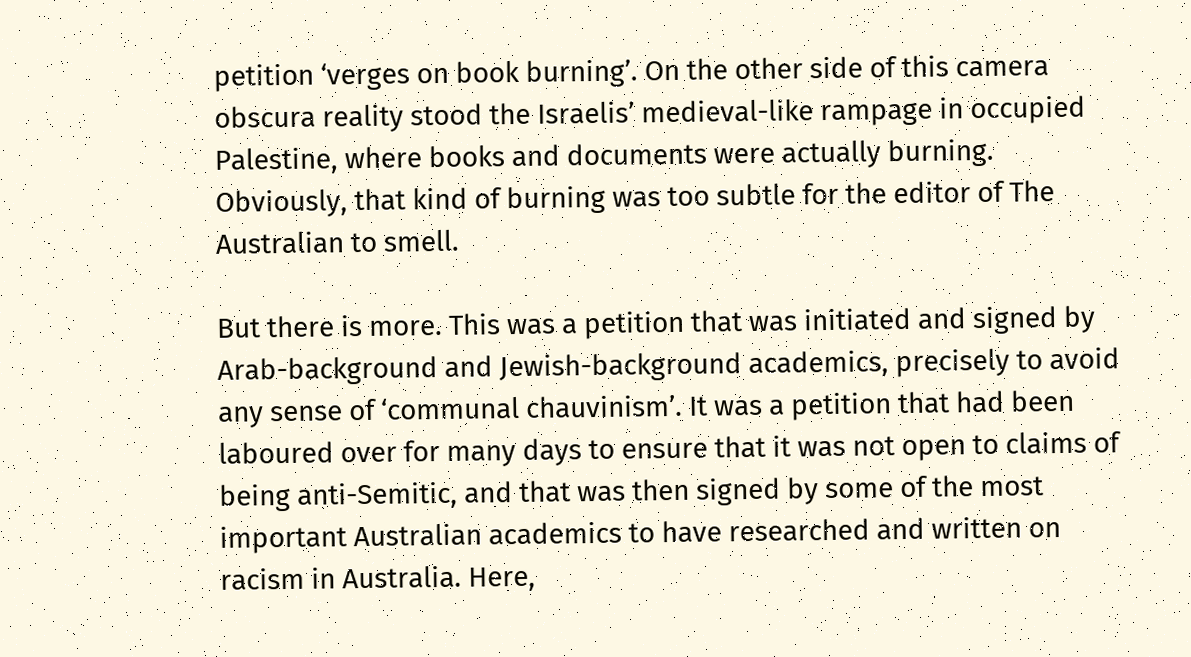petition ‘verges on book burning’. On the other side of this camera obscura reality stood the Israelis’ medieval-like rampage in occupied Palestine, where books and documents were actually burning. Obviously, that kind of burning was too subtle for the editor of The Australian to smell.

But there is more. This was a petition that was initiated and signed by Arab-background and Jewish-background academics, precisely to avoid any sense of ‘communal chauvinism’. It was a petition that had been laboured over for many days to ensure that it was not open to claims of being anti-Semitic, and that was then signed by some of the most important Australian academics to have researched and written on racism in Australia. Here,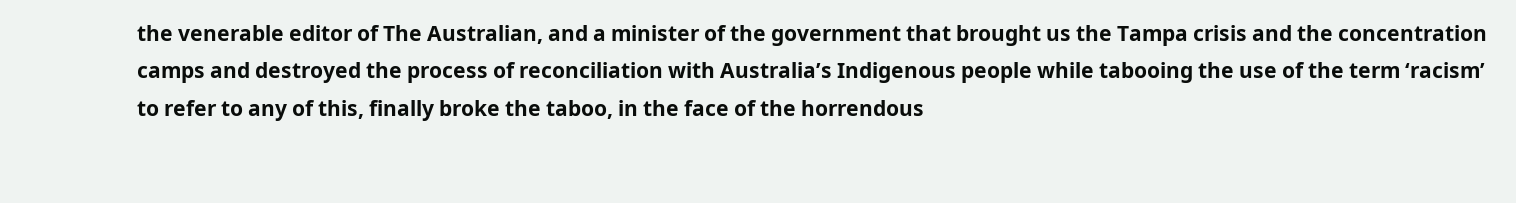the venerable editor of The Australian, and a minister of the government that brought us the Tampa crisis and the concentration camps and destroyed the process of reconciliation with Australia’s Indigenous people while tabooing the use of the term ‘racism’ to refer to any of this, finally broke the taboo, in the face of the horrendous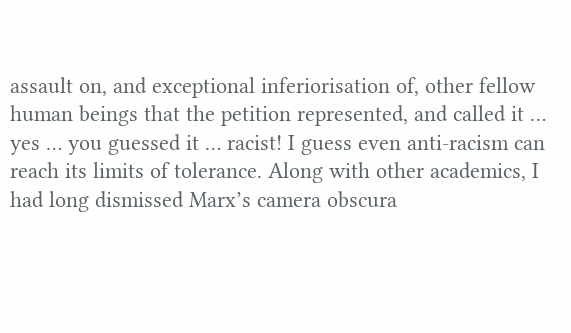assault on, and exceptional inferiorisation of, other fellow human beings that the petition represented, and called it … yes … you guessed it … racist! I guess even anti-racism can reach its limits of tolerance. Along with other academics, I had long dismissed Marx’s camera obscura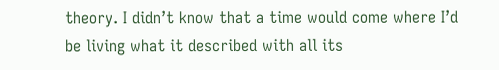theory. I didn’t know that a time would come where I’d be living what it described with all its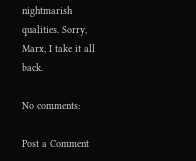nightmarish qualities. Sorry, Marx, I take it all back.

No comments:

Post a Comment